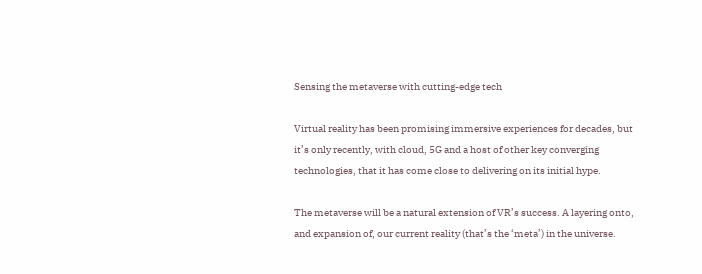Sensing the metaverse with cutting-edge tech

Virtual reality has been promising immersive experiences for decades, but it’s only recently, with cloud, 5G and a host of other key converging technologies, that it has come close to delivering on its initial hype.

The metaverse will be a natural extension of VR’s success. A layering onto, and expansion of, our current reality (that’s the ‘meta’) in the universe.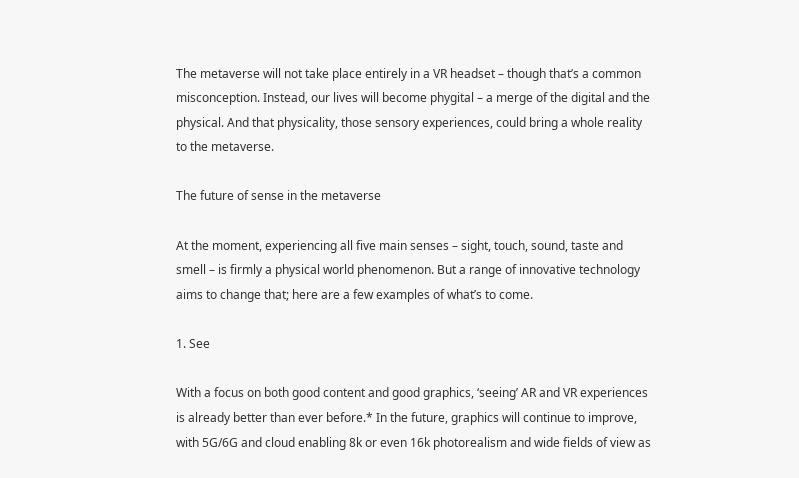The metaverse will not take place entirely in a VR headset – though that’s a common misconception. Instead, our lives will become phygital – a merge of the digital and the physical. And that physicality, those sensory experiences, could bring a whole reality to the metaverse.

The future of sense in the metaverse

At the moment, experiencing all five main senses – sight, touch, sound, taste and smell – is firmly a physical world phenomenon. But a range of innovative technology aims to change that; here are a few examples of what’s to come.

1. See

With a focus on both good content and good graphics, ‘seeing’ AR and VR experiences is already better than ever before.* In the future, graphics will continue to improve, with 5G/6G and cloud enabling 8k or even 16k photorealism and wide fields of view as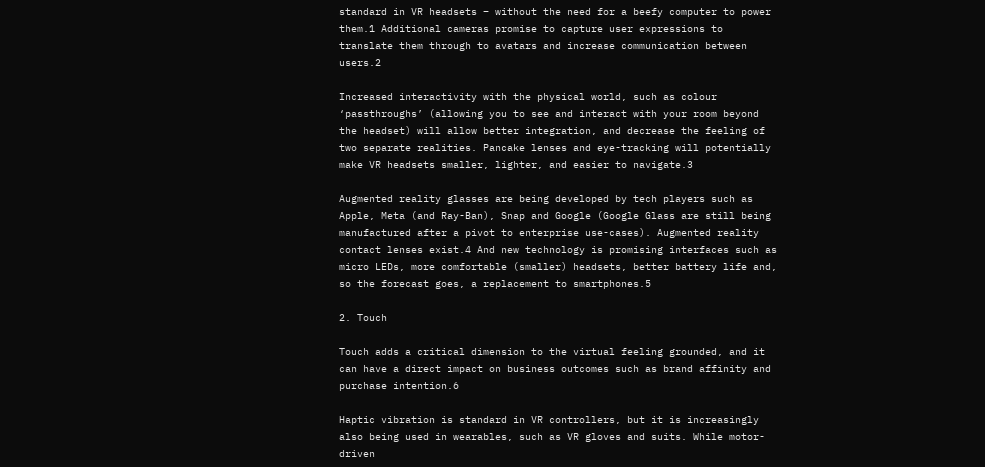standard in VR headsets – without the need for a beefy computer to power them.1 Additional cameras promise to capture user expressions to translate them through to avatars and increase communication between users.2

Increased interactivity with the physical world, such as colour ‘passthroughs’ (allowing you to see and interact with your room beyond the headset) will allow better integration, and decrease the feeling of two separate realities. Pancake lenses and eye-tracking will potentially make VR headsets smaller, lighter, and easier to navigate.3

Augmented reality glasses are being developed by tech players such as Apple, Meta (and Ray-Ban), Snap and Google (Google Glass are still being manufactured after a pivot to enterprise use-cases). Augmented reality contact lenses exist.4 And new technology is promising interfaces such as micro LEDs, more comfortable (smaller) headsets, better battery life and, so the forecast goes, a replacement to smartphones.5

2. Touch

Touch adds a critical dimension to the virtual feeling grounded, and it can have a direct impact on business outcomes such as brand affinity and purchase intention.6

Haptic vibration is standard in VR controllers, but it is increasingly also being used in wearables, such as VR gloves and suits. While motor-driven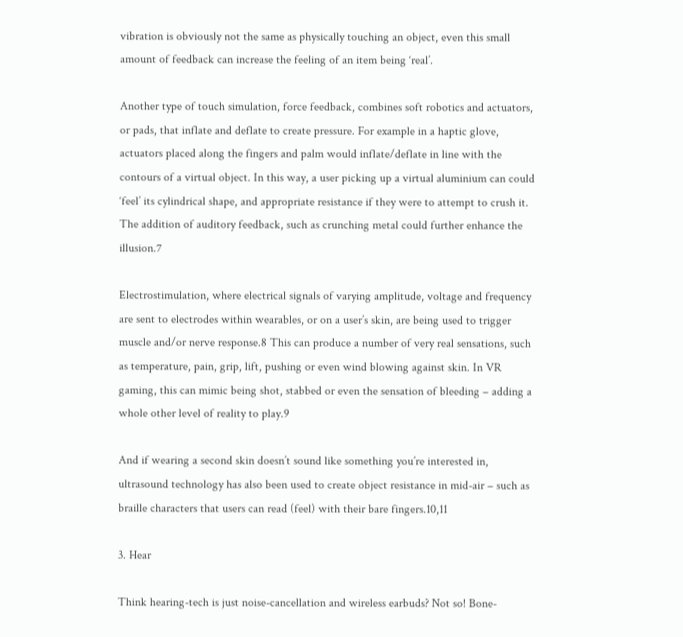vibration is obviously not the same as physically touching an object, even this small amount of feedback can increase the feeling of an item being ‘real’.

Another type of touch simulation, force feedback, combines soft robotics and actuators, or pads, that inflate and deflate to create pressure. For example in a haptic glove, actuators placed along the fingers and palm would inflate/deflate in line with the contours of a virtual object. In this way, a user picking up a virtual aluminium can could ‘feel’ its cylindrical shape, and appropriate resistance if they were to attempt to crush it. The addition of auditory feedback, such as crunching metal could further enhance the illusion.7

Electrostimulation, where electrical signals of varying amplitude, voltage and frequency are sent to electrodes within wearables, or on a user’s skin, are being used to trigger muscle and/or nerve response.8 This can produce a number of very real sensations, such as temperature, pain, grip, lift, pushing or even wind blowing against skin. In VR gaming, this can mimic being shot, stabbed or even the sensation of bleeding – adding a whole other level of reality to play.9

And if wearing a second skin doesn’t sound like something you’re interested in, ultrasound technology has also been used to create object resistance in mid-air – such as braille characters that users can read (feel) with their bare fingers.10,11

3. Hear

Think hearing-tech is just noise-cancellation and wireless earbuds? Not so! Bone-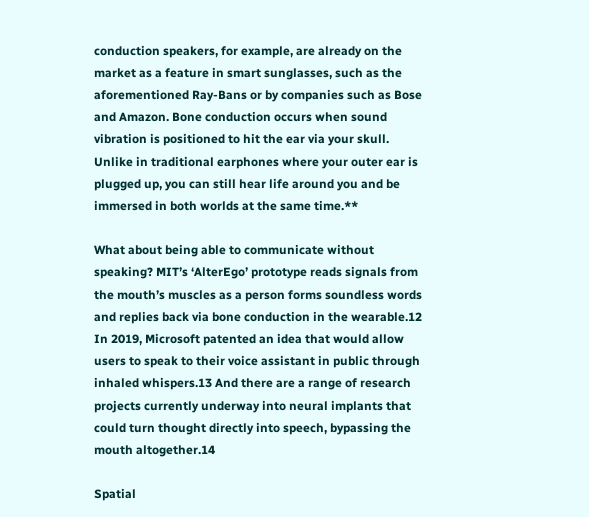conduction speakers, for example, are already on the market as a feature in smart sunglasses, such as the aforementioned Ray-Bans or by companies such as Bose and Amazon. Bone conduction occurs when sound vibration is positioned to hit the ear via your skull. Unlike in traditional earphones where your outer ear is plugged up, you can still hear life around you and be immersed in both worlds at the same time.**

What about being able to communicate without speaking? MIT’s ‘AlterEgo’ prototype reads signals from the mouth’s muscles as a person forms soundless words and replies back via bone conduction in the wearable.12 In 2019, Microsoft patented an idea that would allow users to speak to their voice assistant in public through inhaled whispers.13 And there are a range of research projects currently underway into neural implants that could turn thought directly into speech, bypassing the mouth altogether.14

Spatial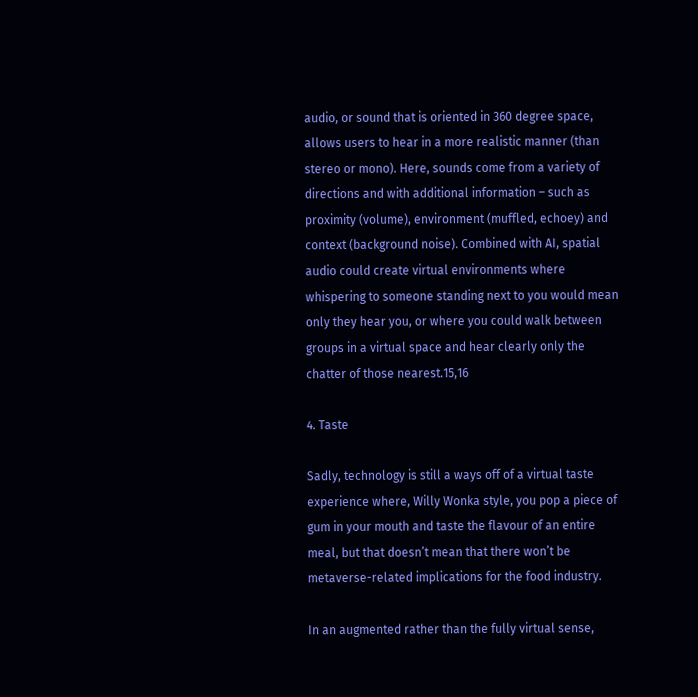audio, or sound that is oriented in 360 degree space, allows users to hear in a more realistic manner (than stereo or mono). Here, sounds come from a variety of directions and with additional information – such as proximity (volume), environment (muffled, echoey) and context (background noise). Combined with AI, spatial audio could create virtual environments where whispering to someone standing next to you would mean only they hear you, or where you could walk between groups in a virtual space and hear clearly only the chatter of those nearest.15,16

4. Taste

Sadly, technology is still a ways off of a virtual taste experience where, Willy Wonka style, you pop a piece of gum in your mouth and taste the flavour of an entire meal, but that doesn’t mean that there won’t be metaverse-related implications for the food industry.

In an augmented rather than the fully virtual sense,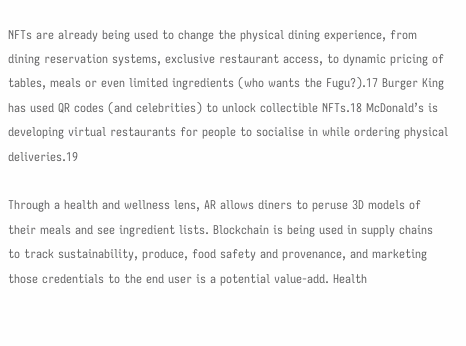NFTs are already being used to change the physical dining experience, from dining reservation systems, exclusive restaurant access, to dynamic pricing of tables, meals or even limited ingredients (who wants the Fugu?).17 Burger King has used QR codes (and celebrities) to unlock collectible NFTs.18 McDonald’s is developing virtual restaurants for people to socialise in while ordering physical deliveries.19

Through a health and wellness lens, AR allows diners to peruse 3D models of their meals and see ingredient lists. Blockchain is being used in supply chains to track sustainability, produce, food safety and provenance, and marketing those credentials to the end user is a potential value-add. Health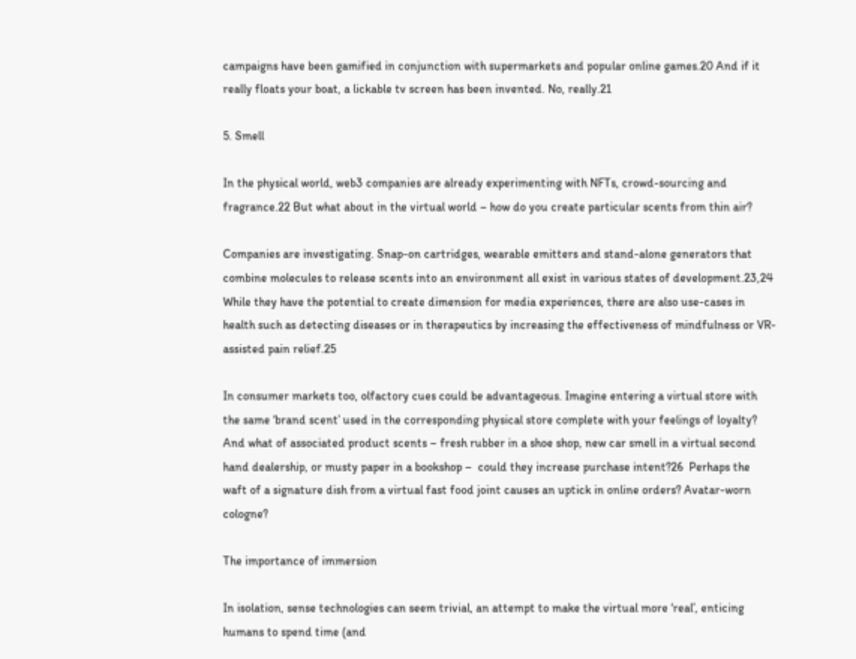campaigns have been gamified in conjunction with supermarkets and popular online games.20 And if it really floats your boat, a lickable tv screen has been invented. No, really.21

5. Smell

In the physical world, web3 companies are already experimenting with NFTs, crowd-sourcing and fragrance.22 But what about in the virtual world – how do you create particular scents from thin air?

Companies are investigating. Snap-on cartridges, wearable emitters and stand-alone generators that combine molecules to release scents into an environment all exist in various states of development.23,24 While they have the potential to create dimension for media experiences, there are also use-cases in health such as detecting diseases or in therapeutics by increasing the effectiveness of mindfulness or VR-assisted pain relief.25

In consumer markets too, olfactory cues could be advantageous. Imagine entering a virtual store with the same ‘brand scent’ used in the corresponding physical store complete with your feelings of loyalty? And what of associated product scents – fresh rubber in a shoe shop, new car smell in a virtual second hand dealership, or musty paper in a bookshop –  could they increase purchase intent?26  Perhaps the waft of a signature dish from a virtual fast food joint causes an uptick in online orders? Avatar-worn cologne?

The importance of immersion

In isolation, sense technologies can seem trivial, an attempt to make the virtual more ‘real’, enticing humans to spend time (and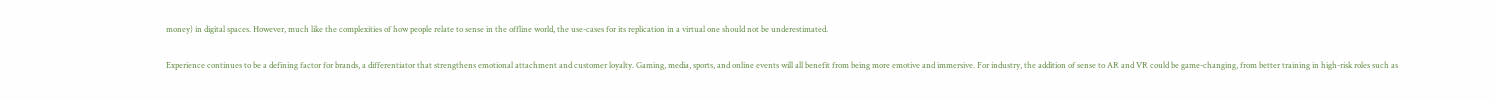money) in digital spaces. However, much like the complexities of how people relate to sense in the offline world, the use-cases for its replication in a virtual one should not be underestimated.

Experience continues to be a defining factor for brands, a differentiator that strengthens emotional attachment and customer loyalty. Gaming, media, sports, and online events will all benefit from being more emotive and immersive. For industry, the addition of sense to AR and VR could be game-changing, from better training in high-risk roles such as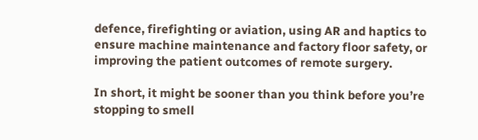defence, firefighting or aviation, using AR and haptics to ensure machine maintenance and factory floor safety, or improving the patient outcomes of remote surgery.

In short, it might be sooner than you think before you’re stopping to smell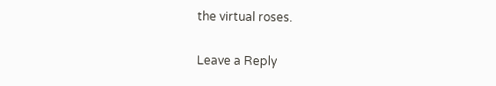the virtual roses.

Leave a Reply